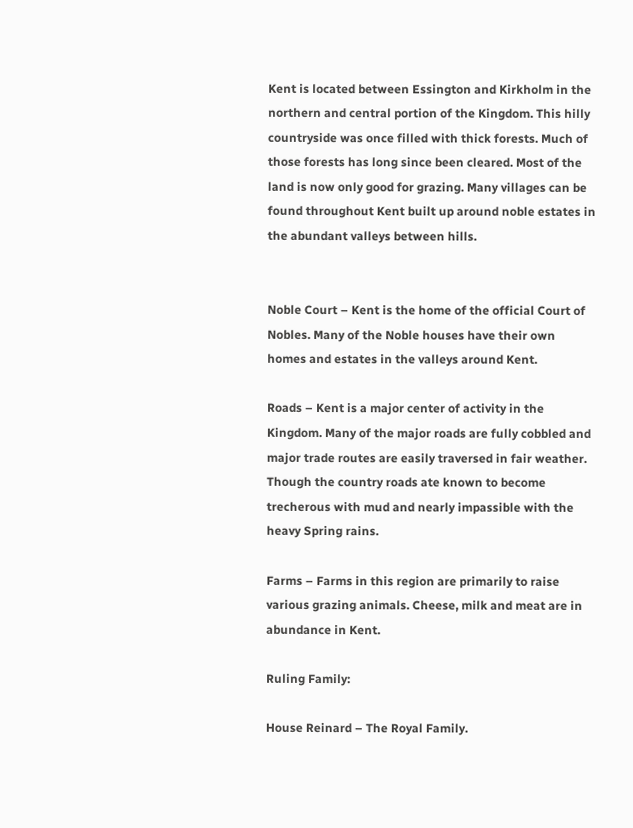Kent is located between Essington and Kirkholm in the northern and central portion of the Kingdom. This hilly countryside was once filled with thick forests. Much of those forests has long since been cleared. Most of the land is now only good for grazing. Many villages can be found throughout Kent built up around noble estates in the abundant valleys between hills.


Noble Court – Kent is the home of the official Court of Nobles. Many of the Noble houses have their own homes and estates in the valleys around Kent.

Roads – Kent is a major center of activity in the Kingdom. Many of the major roads are fully cobbled and major trade routes are easily traversed in fair weather. Though the country roads ate known to become trecherous with mud and nearly impassible with the heavy Spring rains.

Farms – Farms in this region are primarily to raise various grazing animals. Cheese, milk and meat are in abundance in Kent.

Ruling Family:

House Reinard – The Royal Family.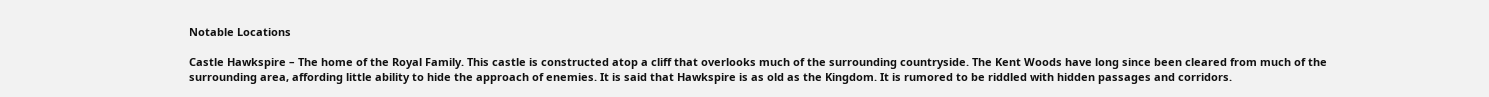Notable Locations

Castle Hawkspire – The home of the Royal Family. This castle is constructed atop a cliff that overlooks much of the surrounding countryside. The Kent Woods have long since been cleared from much of the surrounding area, affording little ability to hide the approach of enemies. It is said that Hawkspire is as old as the Kingdom. It is rumored to be riddled with hidden passages and corridors.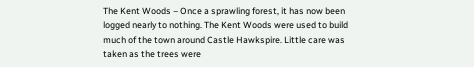The Kent Woods – Once a sprawling forest, it has now been logged nearly to nothing. The Kent Woods were used to build much of the town around Castle Hawkspire. Little care was taken as the trees were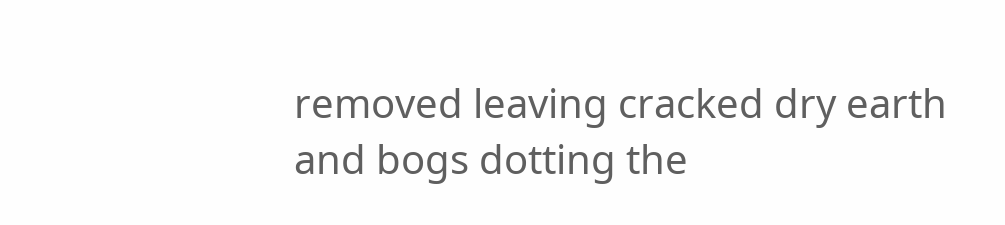removed leaving cracked dry earth and bogs dotting the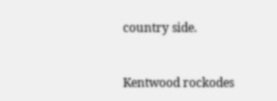country side.


Kentwood rockodes